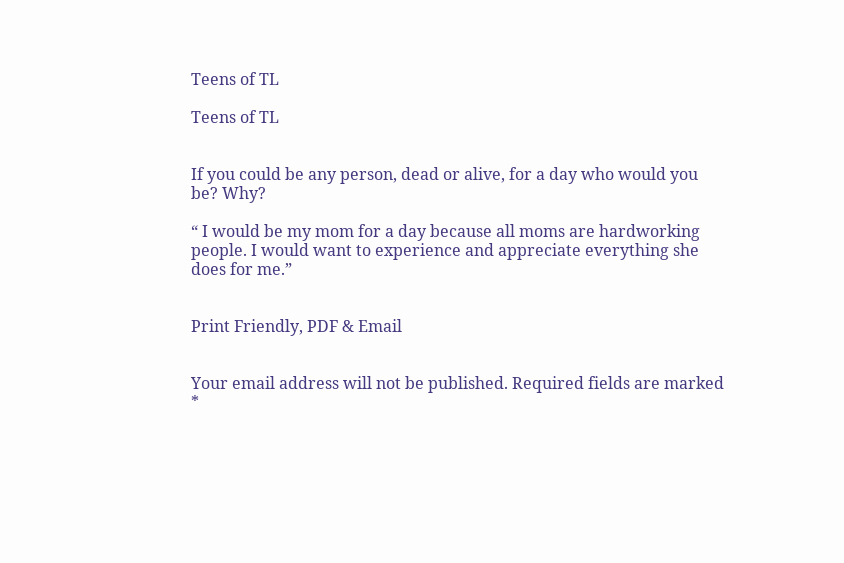Teens of TL

Teens of TL


If you could be any person, dead or alive, for a day who would you be? Why?

“ I would be my mom for a day because all moms are hardworking people. I would want to experience and appreciate everything she does for me.”


Print Friendly, PDF & Email


Your email address will not be published. Required fields are marked *